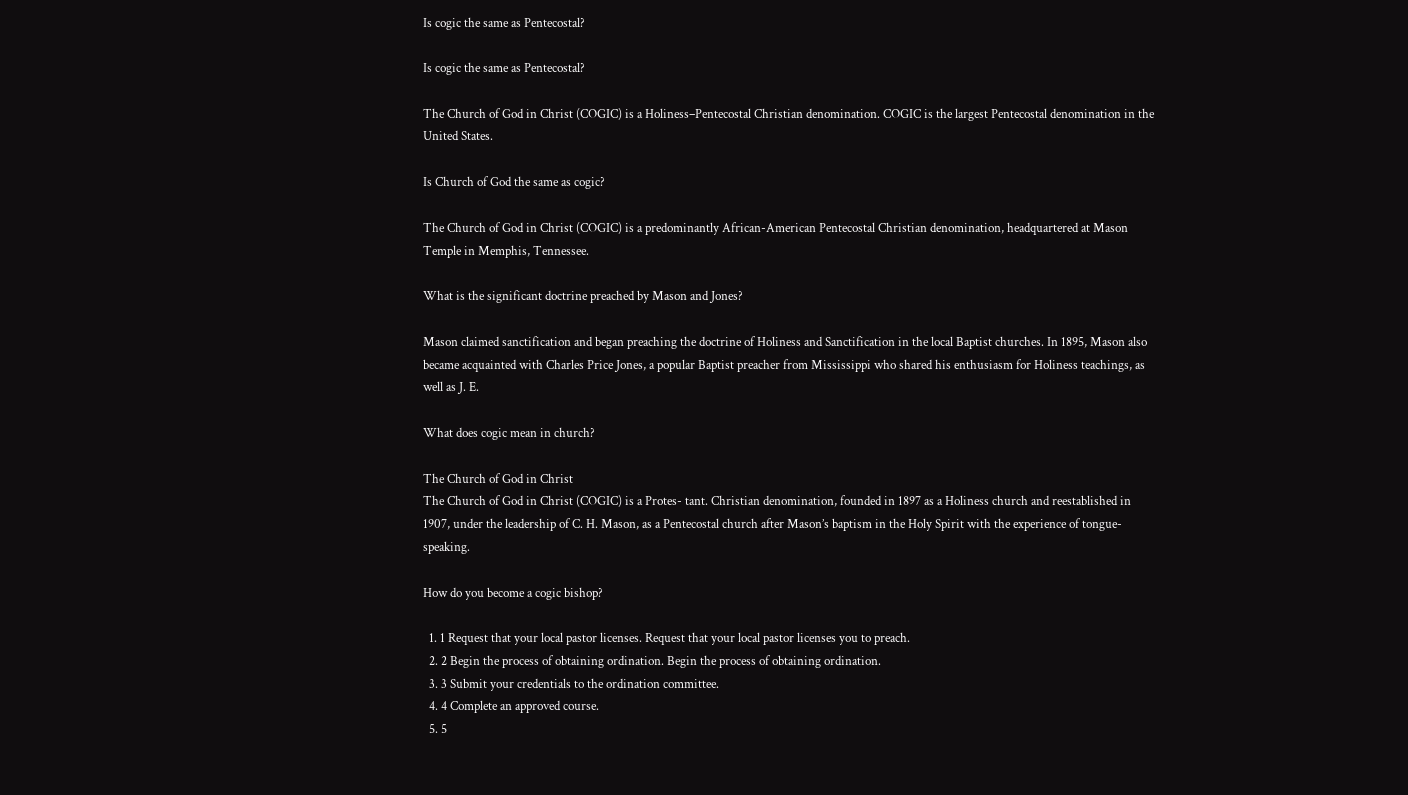Is cogic the same as Pentecostal?

Is cogic the same as Pentecostal?

The Church of God in Christ (COGIC) is a Holiness–Pentecostal Christian denomination. COGIC is the largest Pentecostal denomination in the United States.

Is Church of God the same as cogic?

The Church of God in Christ (COGIC) is a predominantly African-American Pentecostal Christian denomination, headquartered at Mason Temple in Memphis, Tennessee.

What is the significant doctrine preached by Mason and Jones?

Mason claimed sanctification and began preaching the doctrine of Holiness and Sanctification in the local Baptist churches. In 1895, Mason also became acquainted with Charles Price Jones, a popular Baptist preacher from Mississippi who shared his enthusiasm for Holiness teachings, as well as J. E.

What does cogic mean in church?

The Church of God in Christ
The Church of God in Christ (COGIC) is a Protes- tant. Christian denomination, founded in 1897 as a Holiness church and reestablished in 1907, under the leadership of C. H. Mason, as a Pentecostal church after Mason’s baptism in the Holy Spirit with the experience of tongue-speaking.

How do you become a cogic bishop?

  1. 1 Request that your local pastor licenses. Request that your local pastor licenses you to preach.
  2. 2 Begin the process of obtaining ordination. Begin the process of obtaining ordination.
  3. 3 Submit your credentials to the ordination committee.
  4. 4 Complete an approved course.
  5. 5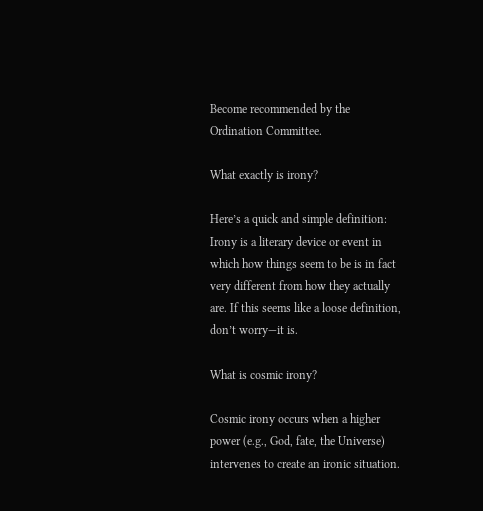Become recommended by the Ordination Committee.

What exactly is irony?

Here’s a quick and simple definition: Irony is a literary device or event in which how things seem to be is in fact very different from how they actually are. If this seems like a loose definition, don’t worry—it is.

What is cosmic irony?

Cosmic irony occurs when a higher power (e.g., God, fate, the Universe) intervenes to create an ironic situation.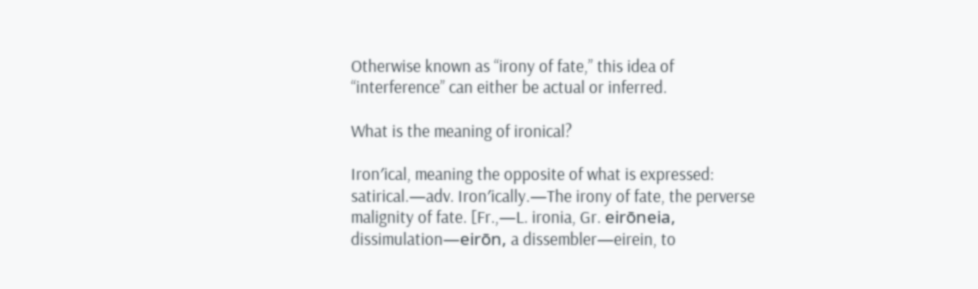Otherwise known as “irony of fate,” this idea of “interference” can either be actual or inferred.

What is the meaning of ironical?

Iron′ical, meaning the opposite of what is expressed: satirical.—adv. Iron′ically.—The irony of fate, the perverse malignity of fate. [Fr.,—L. ironia, Gr. eirōneia, dissimulation—eirōn, a dissembler—eirein, to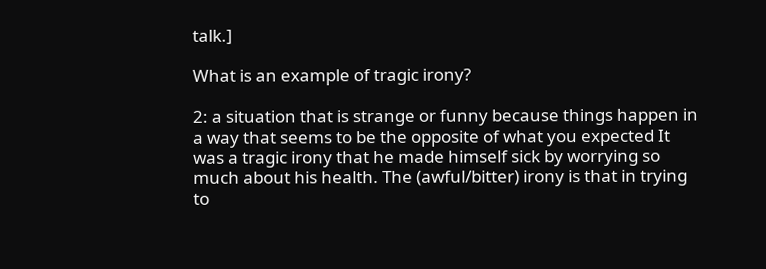talk.]

What is an example of tragic irony?

2: a situation that is strange or funny because things happen in a way that seems to be the opposite of what you expected It was a tragic irony that he made himself sick by worrying so much about his health. The (awful/bitter) irony is that in trying to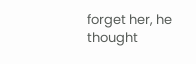forget her, he thought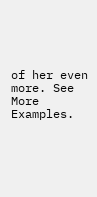of her even more. See More Examples.